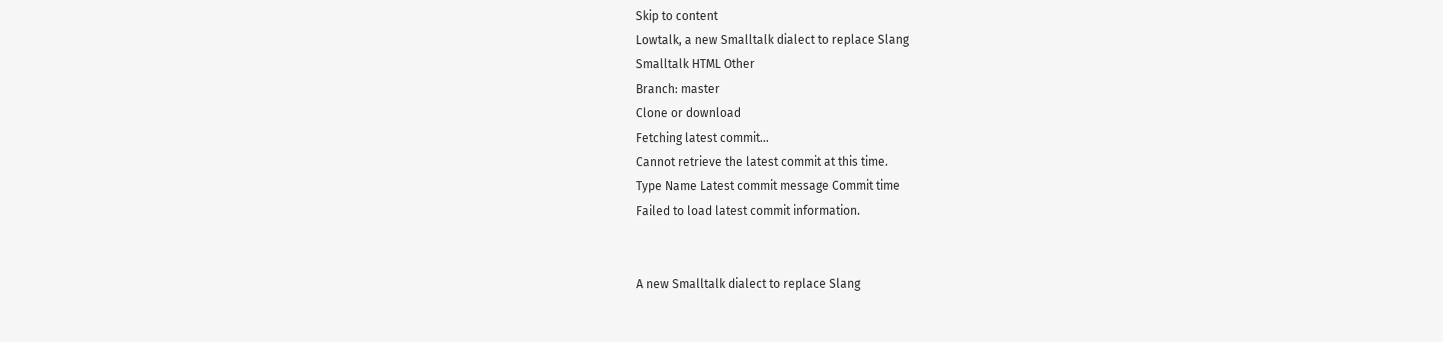Skip to content
Lowtalk, a new Smalltalk dialect to replace Slang
Smalltalk HTML Other
Branch: master
Clone or download
Fetching latest commit…
Cannot retrieve the latest commit at this time.
Type Name Latest commit message Commit time
Failed to load latest commit information.


A new Smalltalk dialect to replace Slang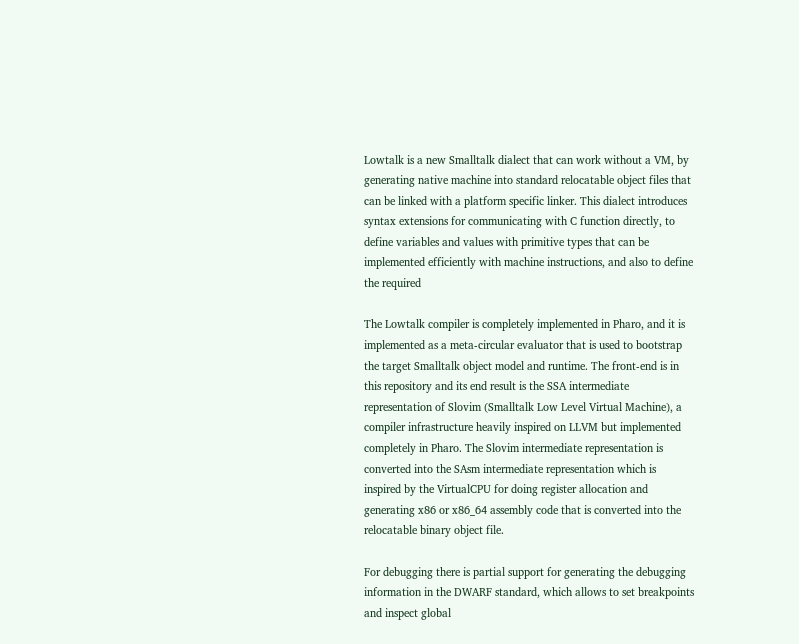Lowtalk is a new Smalltalk dialect that can work without a VM, by generating native machine into standard relocatable object files that can be linked with a platform specific linker. This dialect introduces syntax extensions for communicating with C function directly, to define variables and values with primitive types that can be implemented efficiently with machine instructions, and also to define the required

The Lowtalk compiler is completely implemented in Pharo, and it is implemented as a meta-circular evaluator that is used to bootstrap the target Smalltalk object model and runtime. The front-end is in this repository and its end result is the SSA intermediate representation of Slovim (Smalltalk Low Level Virtual Machine), a compiler infrastructure heavily inspired on LLVM but implemented completely in Pharo. The Slovim intermediate representation is converted into the SAsm intermediate representation which is inspired by the VirtualCPU for doing register allocation and generating x86 or x86_64 assembly code that is converted into the relocatable binary object file.

For debugging there is partial support for generating the debugging information in the DWARF standard, which allows to set breakpoints and inspect global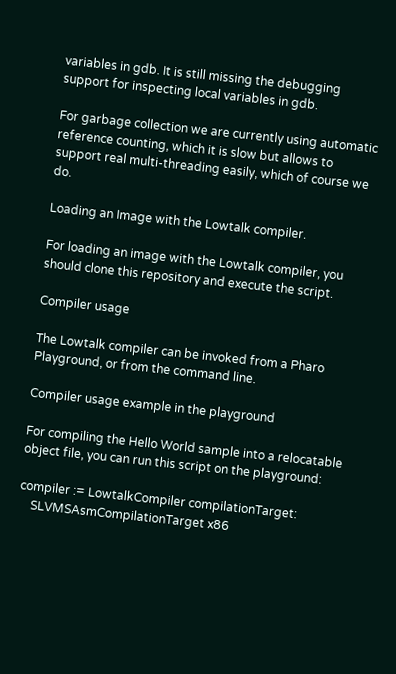variables in gdb. It is still missing the debugging support for inspecting local variables in gdb.

For garbage collection we are currently using automatic reference counting, which it is slow but allows to support real multi-threading easily, which of course we do.

Loading an Image with the Lowtalk compiler.

For loading an image with the Lowtalk compiler, you should clone this repository and execute the script.

Compiler usage

The Lowtalk compiler can be invoked from a Pharo Playground, or from the command line.

Compiler usage example in the playground

For compiling the Hello World sample into a relocatable object file, you can run this script on the playground:

compiler := LowtalkCompiler compilationTarget:
    SLVMSAsmCompilationTarget x86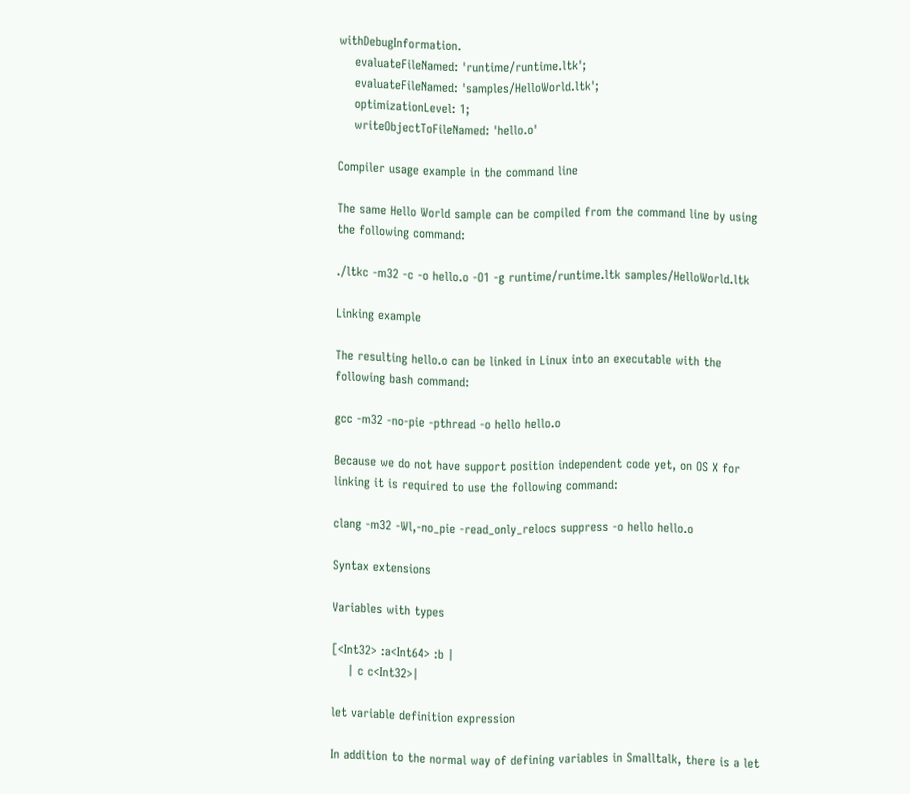withDebugInformation.
    evaluateFileNamed: 'runtime/runtime.ltk';
    evaluateFileNamed: 'samples/HelloWorld.ltk';
    optimizationLevel: 1;
    writeObjectToFileNamed: 'hello.o'

Compiler usage example in the command line

The same Hello World sample can be compiled from the command line by using the following command:

./ltkc -m32 -c -o hello.o -O1 -g runtime/runtime.ltk samples/HelloWorld.ltk

Linking example

The resulting hello.o can be linked in Linux into an executable with the following bash command:

gcc -m32 -no-pie -pthread -o hello hello.o

Because we do not have support position independent code yet, on OS X for linking it is required to use the following command:

clang -m32 -Wl,-no_pie -read_only_relocs suppress -o hello hello.o

Syntax extensions

Variables with types

[<Int32> :a<Int64> :b |
    | c c<Int32>|

let variable definition expression

In addition to the normal way of defining variables in Smalltalk, there is a let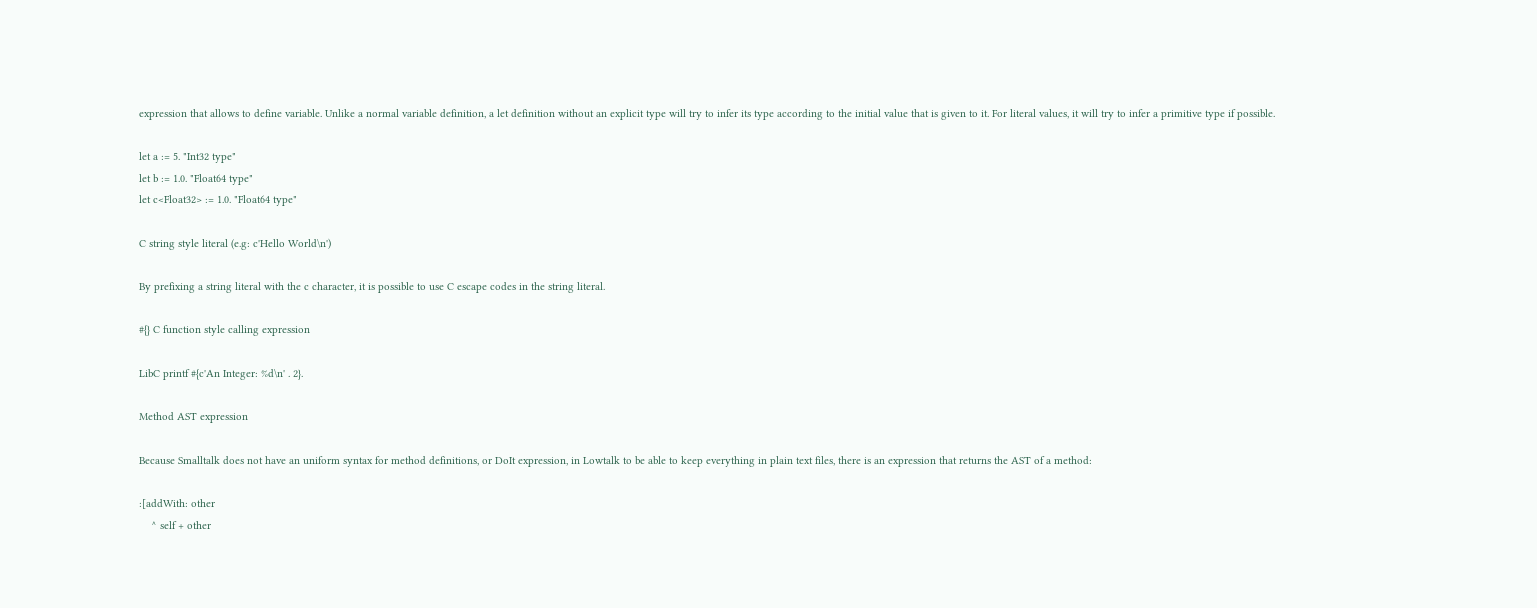expression that allows to define variable. Unlike a normal variable definition, a let definition without an explicit type will try to infer its type according to the initial value that is given to it. For literal values, it will try to infer a primitive type if possible.

let a := 5. "Int32 type"
let b := 1.0. "Float64 type"
let c<Float32> := 1.0. "Float64 type"

C string style literal (e.g: c'Hello World\n')

By prefixing a string literal with the c character, it is possible to use C escape codes in the string literal.

#{} C function style calling expression

LibC printf #{c'An Integer: %d\n' . 2}.

Method AST expression

Because Smalltalk does not have an uniform syntax for method definitions, or DoIt expression, in Lowtalk to be able to keep everything in plain text files, there is an expression that returns the AST of a method:

:[addWith: other
    ^ self + other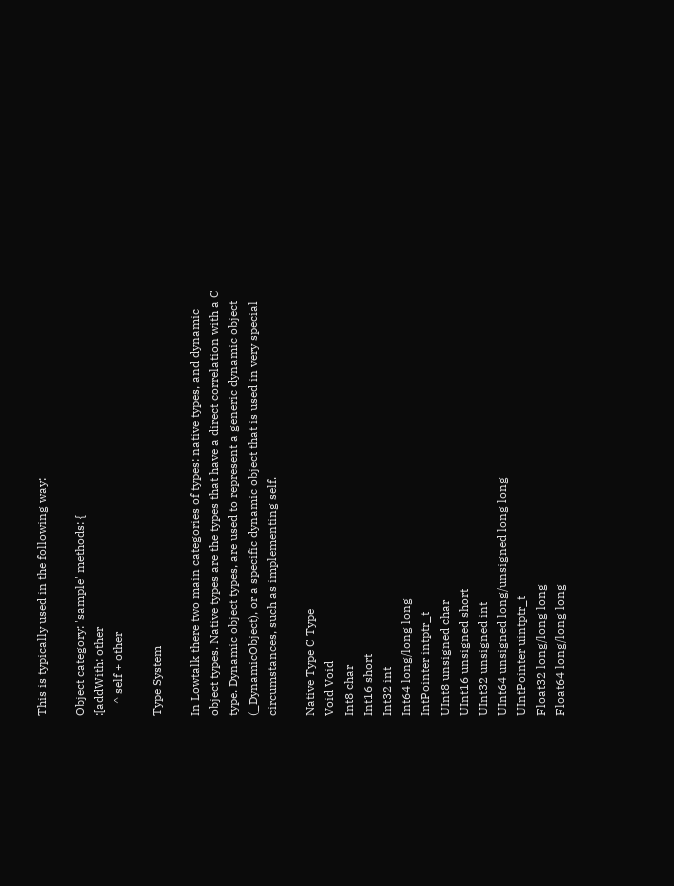This is typically used in the following way:

Object category: 'sample' methods: {
:[addWith: other
    ^ self + other

Type System

In Lowtalk there two main categories of types: native types, and dynamic object types. Native types are the types that have a direct correlation with a C type. Dynamic object types, are used to represent a generic dynamic object (_DynamicObject), or a specific dynamic object that is used in very special circumstances, such as implementing self.

Native Type C Type
Void Void
Int8 char
Int16 short
Int32 int
Int64 long/long long
IntPointer intptr_t
UInt8 unsigned char
UInt16 unsigned short
UInt32 unsigned int
UInt64 unsigned long/unsigned long long
UIntPointer uintptr_t
Float32 long/long long
Float64 long/long long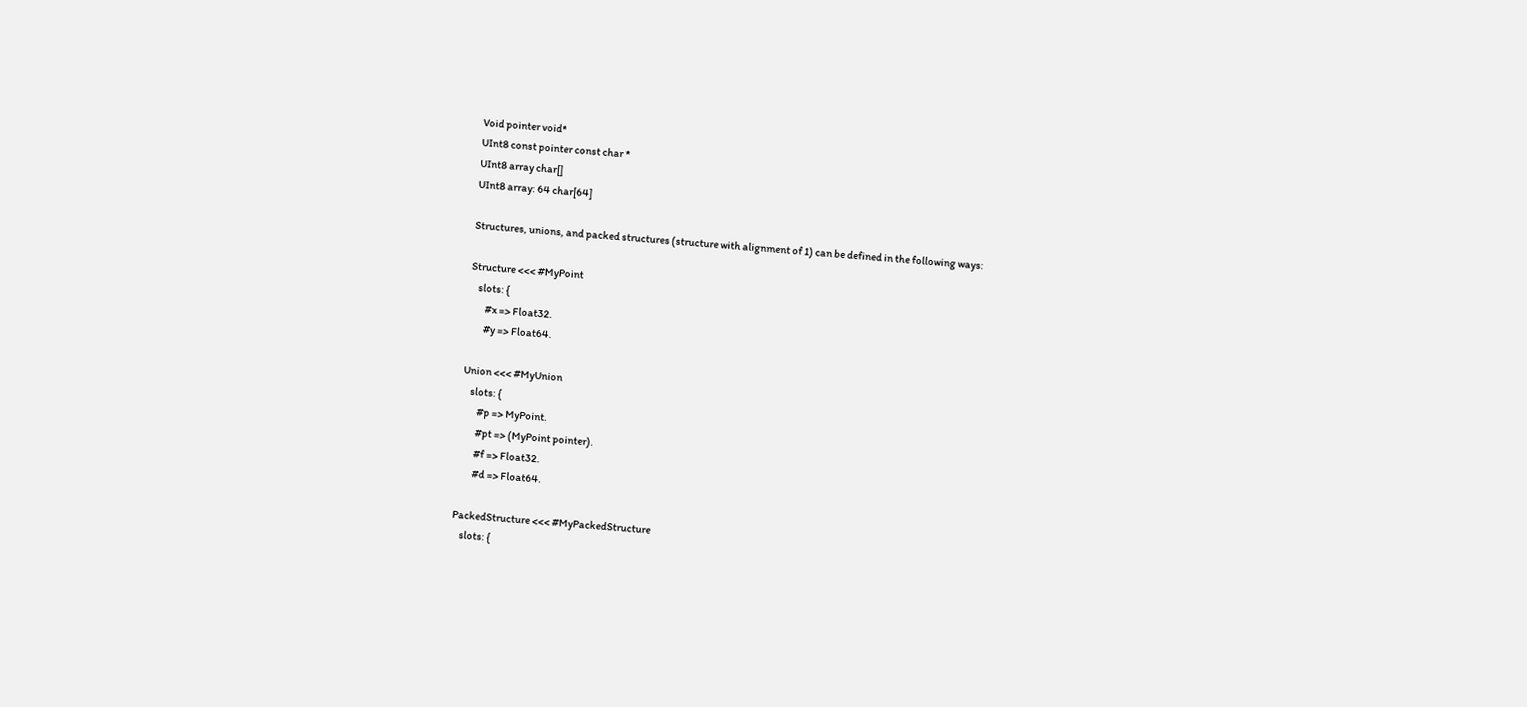Void pointer void*
UInt8 const pointer const char *
UInt8 array char[]
UInt8 array: 64 char[64]

Structures, unions, and packed structures (structure with alignment of 1) can be defined in the following ways:

Structure <<< #MyPoint
    slots: {
        #x => Float32.
        #y => Float64.

Union <<< #MyUnion
    slots: {
        #p => MyPoint.
        #pt => (MyPoint pointer).
        #f => Float32.
        #d => Float64.

PackedStructure <<< #MyPackedStructure
    slots: {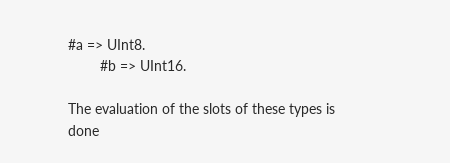#a => UInt8.
        #b => UInt16.

The evaluation of the slots of these types is done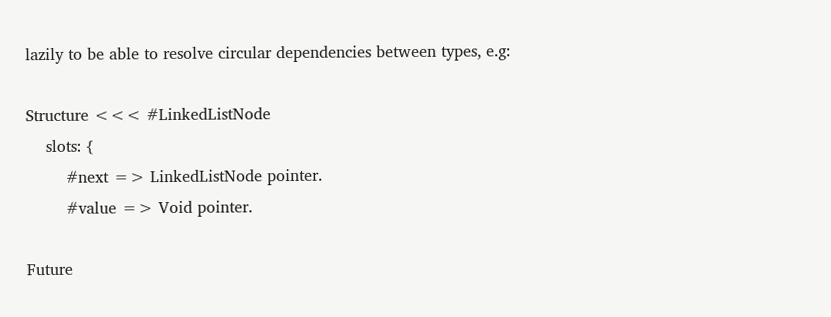lazily to be able to resolve circular dependencies between types, e.g:

Structure <<< #LinkedListNode
    slots: {
        #next => LinkedListNode pointer.
        #value => Void pointer.

Future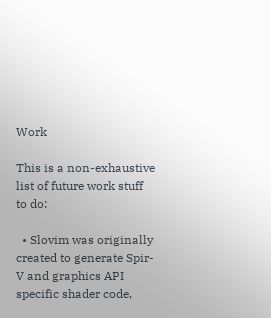Work

This is a non-exhaustive list of future work stuff to do:

  • Slovim was originally created to generate Spir-V and graphics API specific shader code,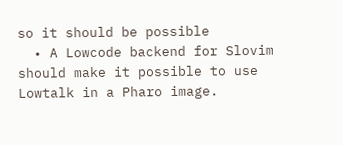so it should be possible
  • A Lowcode backend for Slovim should make it possible to use Lowtalk in a Pharo image.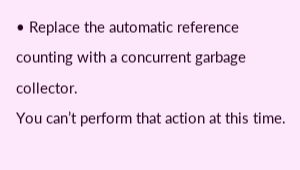• Replace the automatic reference counting with a concurrent garbage collector.
You can’t perform that action at this time.